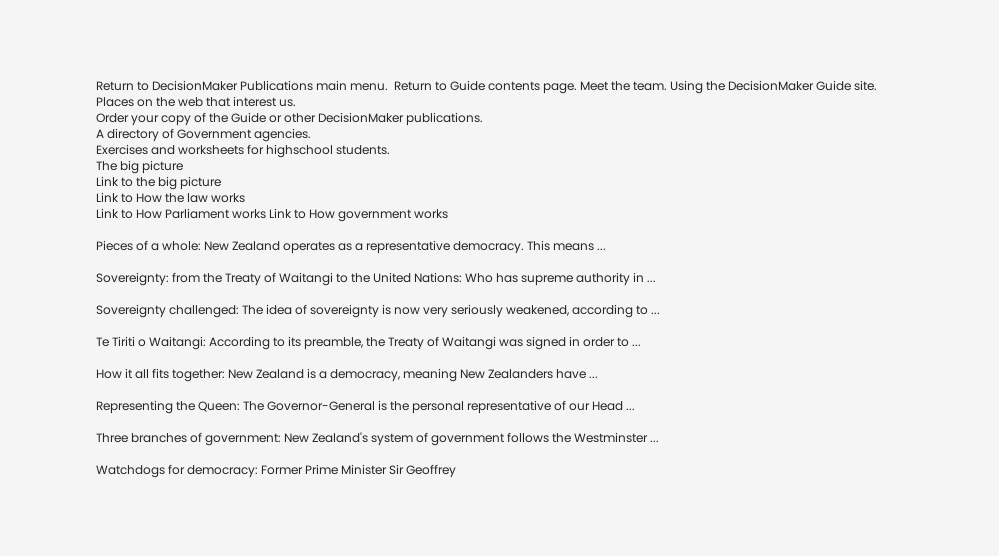Return to DecisionMaker Publications main menu.  Return to Guide contents page. Meet the team. Using the DecisionMaker Guide site. Places on the web that interest us.
Order your copy of the Guide or other DecisionMaker publications.
A directory of Government agencies.
Exercises and worksheets for highschool students.
The big picture
Link to the big picture
Link to How the law works
Link to How Parliament works Link to How government works

Pieces of a whole: New Zealand operates as a representative democracy. This means ...

Sovereignty: from the Treaty of Waitangi to the United Nations: Who has supreme authority in ...

Sovereignty challenged: The idea of sovereignty is now very seriously weakened, according to ...

Te Tiriti o Waitangi: According to its preamble, the Treaty of Waitangi was signed in order to ...

How it all fits together: New Zealand is a democracy, meaning New Zealanders have ...

Representing the Queen: The Governor-General is the personal representative of our Head ...

Three branches of government: New Zealand's system of government follows the Westminster ...

Watchdogs for democracy: Former Prime Minister Sir Geoffrey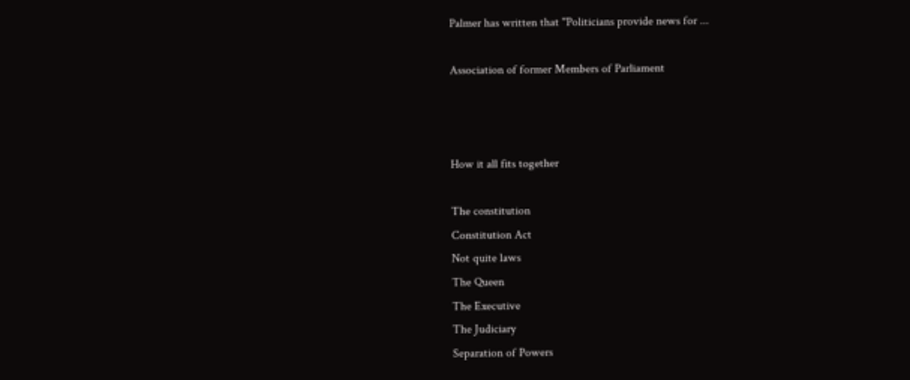Palmer has written that "Politicians provide news for ...

Association of former Members of Parliament



How it all fits together

The constitution
Constitution Act
Not quite laws
The Queen
The Executive
The Judiciary
Separation of Powers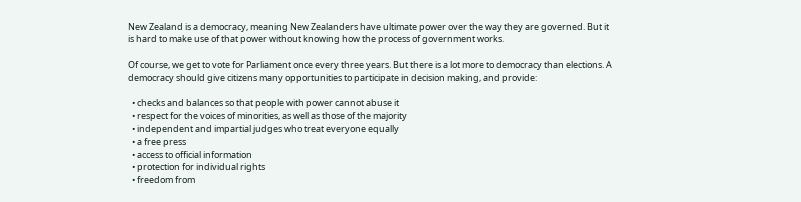New Zealand is a democracy, meaning New Zealanders have ultimate power over the way they are governed. But it is hard to make use of that power without knowing how the process of government works.

Of course, we get to vote for Parliament once every three years. But there is a lot more to democracy than elections. A democracy should give citizens many opportunities to participate in decision making, and provide:

  • checks and balances so that people with power cannot abuse it
  • respect for the voices of minorities, as well as those of the majority
  • independent and impartial judges who treat everyone equally
  • a free press
  • access to official information
  • protection for individual rights
  • freedom from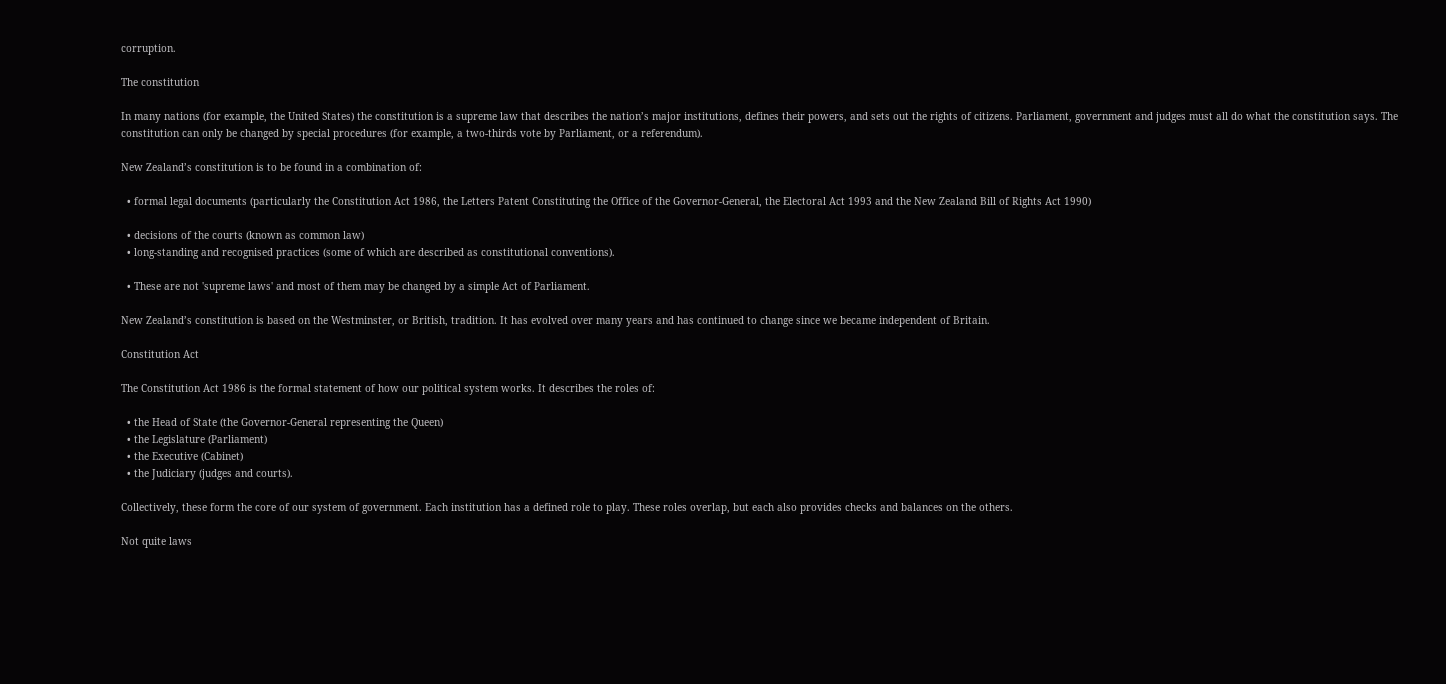corruption.

The constitution

In many nations (for example, the United States) the constitution is a supreme law that describes the nation’s major institutions, defines their powers, and sets out the rights of citizens. Parliament, government and judges must all do what the constitution says. The constitution can only be changed by special procedures (for example, a two-thirds vote by Parliament, or a referendum).

New Zealand’s constitution is to be found in a combination of:

  • formal legal documents (particularly the Constitution Act 1986, the Letters Patent Constituting the Office of the Governor-General, the Electoral Act 1993 and the New Zealand Bill of Rights Act 1990)

  • decisions of the courts (known as common law)
  • long-standing and recognised practices (some of which are described as constitutional conventions).

  • These are not 'supreme laws' and most of them may be changed by a simple Act of Parliament.

New Zealand’s constitution is based on the Westminster, or British, tradition. It has evolved over many years and has continued to change since we became independent of Britain.

Constitution Act

The Constitution Act 1986 is the formal statement of how our political system works. It describes the roles of:

  • the Head of State (the Governor-General representing the Queen)
  • the Legislature (Parliament)
  • the Executive (Cabinet)
  • the Judiciary (judges and courts).

Collectively, these form the core of our system of government. Each institution has a defined role to play. These roles overlap, but each also provides checks and balances on the others.

Not quite laws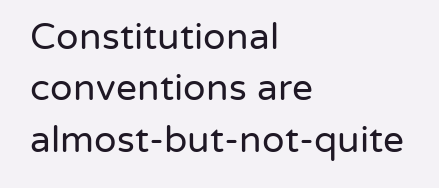Constitutional conventions are almost-but-not-quite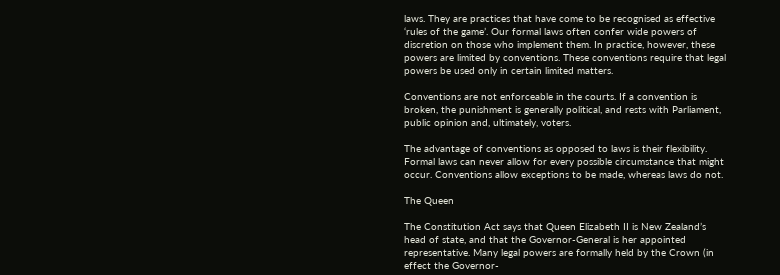laws. They are practices that have come to be recognised as effective ‘rules of the game’. Our formal laws often confer wide powers of discretion on those who implement them. In practice, however, these powers are limited by conventions. These conventions require that legal powers be used only in certain limited matters.

Conventions are not enforceable in the courts. If a convention is broken, the punishment is generally political, and rests with Parliament, public opinion and, ultimately, voters.

The advantage of conventions as opposed to laws is their flexibility. Formal laws can never allow for every possible circumstance that might occur. Conventions allow exceptions to be made, whereas laws do not.

The Queen

The Constitution Act says that Queen Elizabeth II is New Zealand’s head of state, and that the Governor-General is her appointed representative. Many legal powers are formally held by the Crown (in effect the Governor-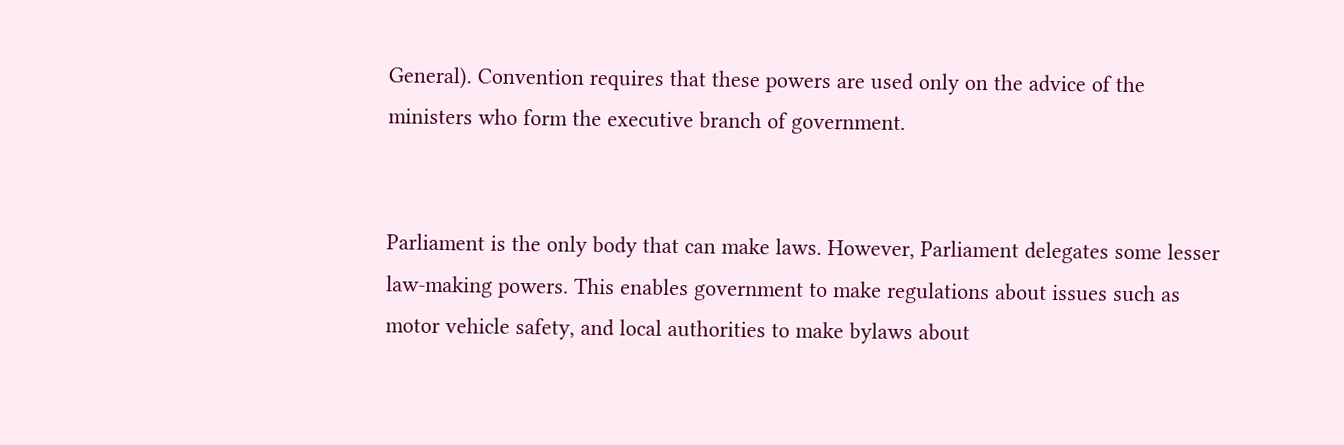General). Convention requires that these powers are used only on the advice of the ministers who form the executive branch of government.


Parliament is the only body that can make laws. However, Parliament delegates some lesser law-making powers. This enables government to make regulations about issues such as motor vehicle safety, and local authorities to make bylaws about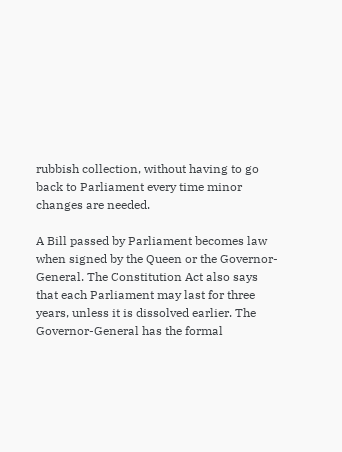rubbish collection, without having to go back to Parliament every time minor changes are needed.

A Bill passed by Parliament becomes law when signed by the Queen or the Governor-General. The Constitution Act also says that each Parliament may last for three years, unless it is dissolved earlier. The Governor-General has the formal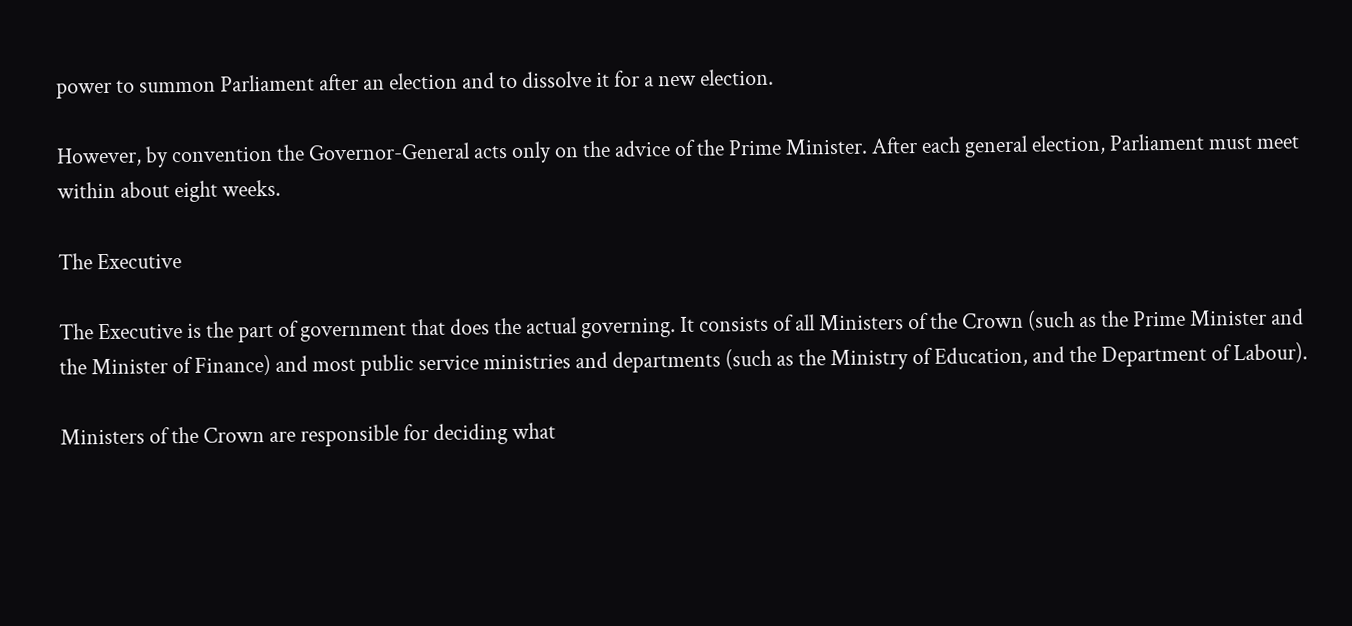power to summon Parliament after an election and to dissolve it for a new election.

However, by convention the Governor-General acts only on the advice of the Prime Minister. After each general election, Parliament must meet within about eight weeks.

The Executive

The Executive is the part of government that does the actual governing. It consists of all Ministers of the Crown (such as the Prime Minister and the Minister of Finance) and most public service ministries and departments (such as the Ministry of Education, and the Department of Labour).

Ministers of the Crown are responsible for deciding what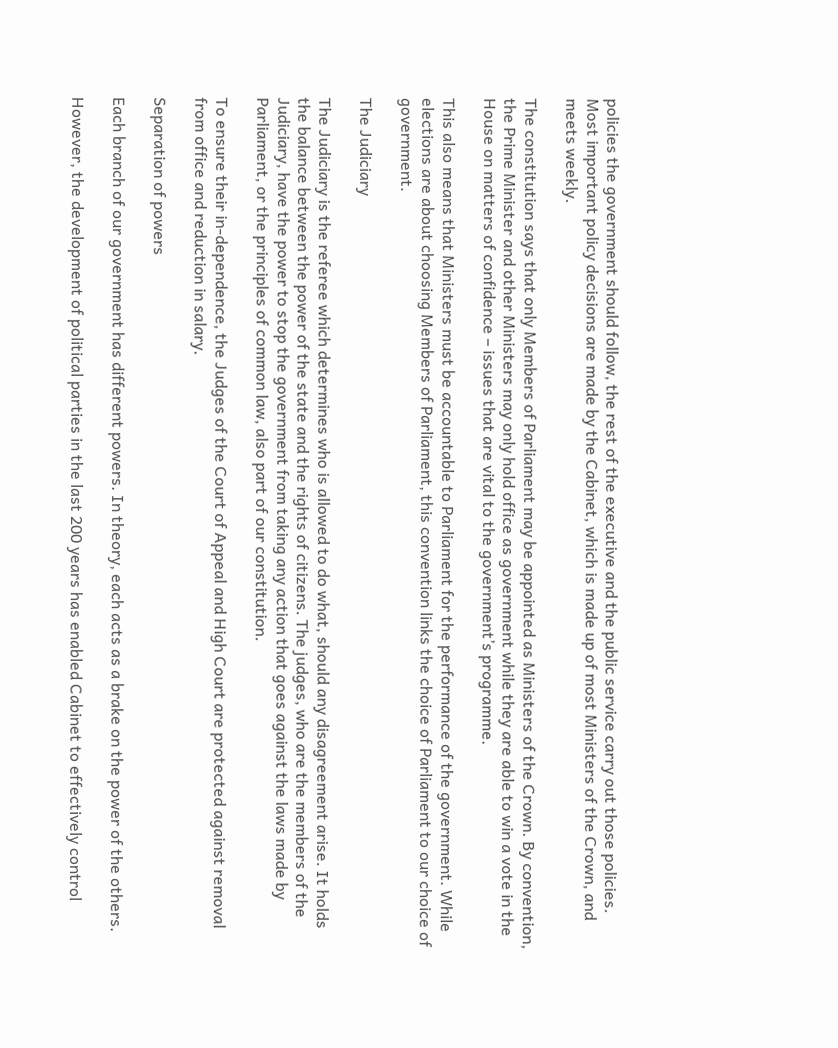policies the government should follow, the rest of the executive and the public service carry out those policies. Most important policy decisions are made by the Cabinet, which is made up of most Ministers of the Crown, and meets weekly.

The constitution says that only Members of Parliament may be appointed as Ministers of the Crown. By convention, the Prime Minister and other Ministers may only hold office as government while they are able to win a vote in the House on matters of confidence – issues that are vital to the government’s programme.

This also means that Ministers must be accountable to Parliament for the performance of the government. While elections are about choosing Members of Parliament, this convention links the choice of Parliament to our choice of government.

The Judiciary

The Judiciary is the referee which determines who is allowed to do what, should any disagreement arise. It holds the balance between the power of the state and the rights of citizens. The judges, who are the members of the Judiciary, have the power to stop the government from taking any action that goes against the laws made by Parliament, or the principles of common law, also part of our constitution.

To ensure their in-dependence, the Judges of the Court of Appeal and High Court are protected against removal from office and reduction in salary.

Separation of powers

Each branch of our government has different powers. In theory, each acts as a brake on the power of the others.

However, the development of political parties in the last 200 years has enabled Cabinet to effectively control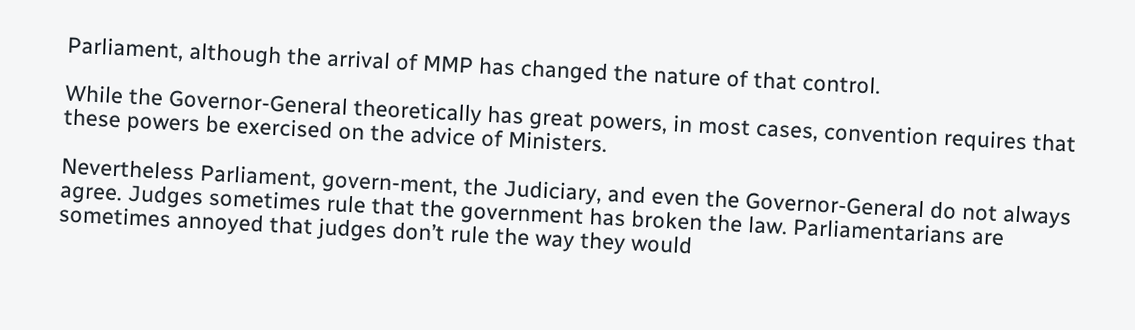Parliament, although the arrival of MMP has changed the nature of that control.

While the Governor-General theoretically has great powers, in most cases, convention requires that these powers be exercised on the advice of Ministers.

Nevertheless Parliament, govern-ment, the Judiciary, and even the Governor-General do not always agree. Judges sometimes rule that the government has broken the law. Parliamentarians are sometimes annoyed that judges don’t rule the way they would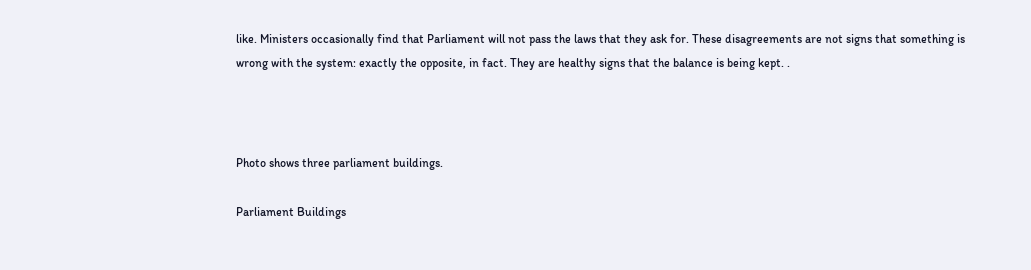like. Ministers occasionally find that Parliament will not pass the laws that they ask for. These disagreements are not signs that something is wrong with the system: exactly the opposite, in fact. They are healthy signs that the balance is being kept. .



Photo shows three parliament buildings.

Parliament Buildings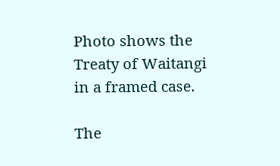Photo shows the Treaty of Waitangi in a framed case.

The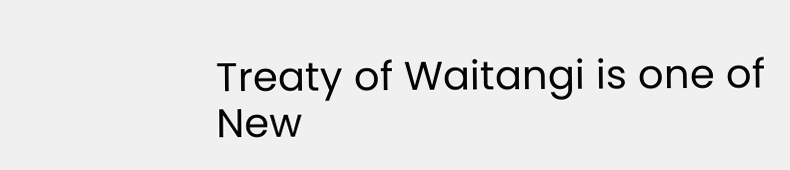Treaty of Waitangi is one of New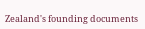Zealand's founding documents